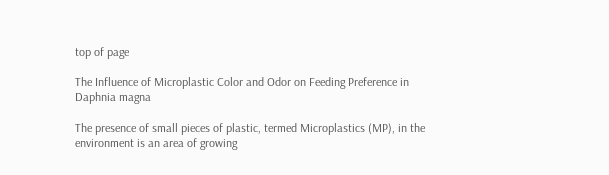top of page

The Influence of Microplastic Color and Odor on Feeding Preference in Daphnia magna

The presence of small pieces of plastic, termed Microplastics (MP), in the environment is an area of growing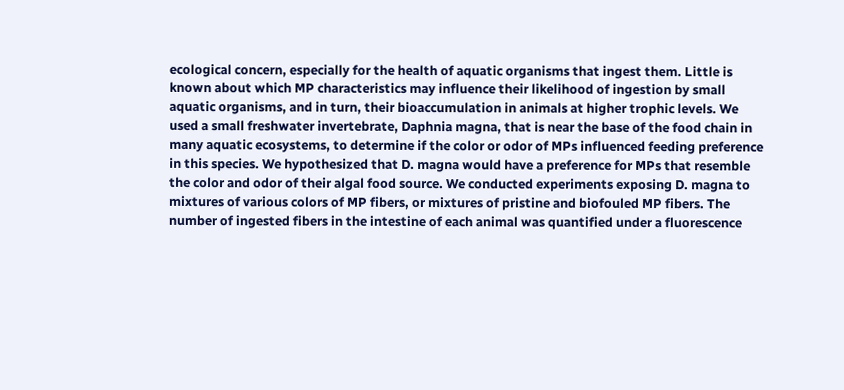ecological concern, especially for the health of aquatic organisms that ingest them. Little is known about which MP characteristics may influence their likelihood of ingestion by small aquatic organisms, and in turn, their bioaccumulation in animals at higher trophic levels. We used a small freshwater invertebrate, Daphnia magna, that is near the base of the food chain in many aquatic ecosystems, to determine if the color or odor of MPs influenced feeding preference in this species. We hypothesized that D. magna would have a preference for MPs that resemble the color and odor of their algal food source. We conducted experiments exposing D. magna to mixtures of various colors of MP fibers, or mixtures of pristine and biofouled MP fibers. The number of ingested fibers in the intestine of each animal was quantified under a fluorescence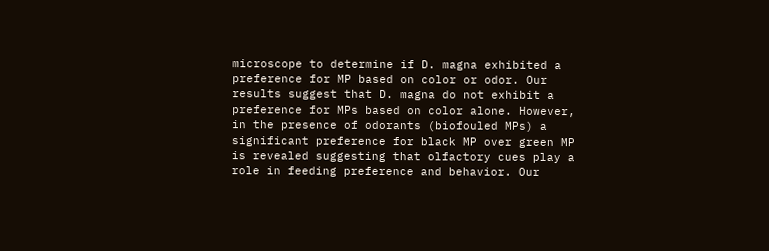microscope to determine if D. magna exhibited a preference for MP based on color or odor. Our results suggest that D. magna do not exhibit a preference for MPs based on color alone. However, in the presence of odorants (biofouled MPs) a significant preference for black MP over green MP is revealed suggesting that olfactory cues play a role in feeding preference and behavior. Our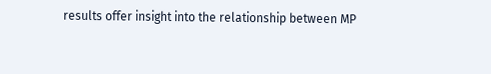results offer insight into the relationship between MP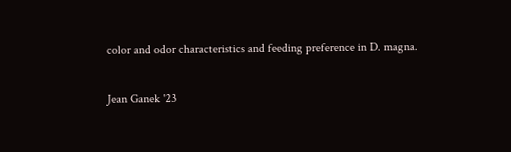color and odor characteristics and feeding preference in D. magna.

Jean Ganek '23